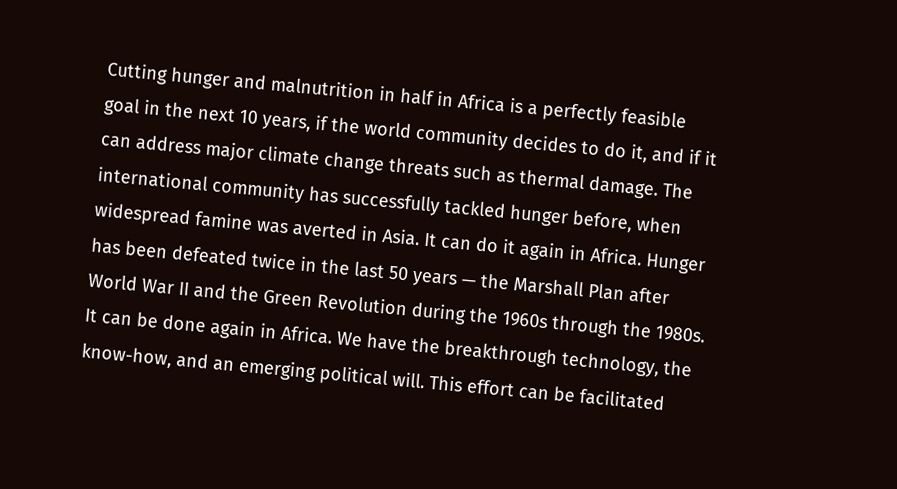Cutting hunger and malnutrition in half in Africa is a perfectly feasible goal in the next 10 years, if the world community decides to do it, and if it can address major climate change threats such as thermal damage. The international community has successfully tackled hunger before, when widespread famine was averted in Asia. It can do it again in Africa. Hunger has been defeated twice in the last 50 years — the Marshall Plan after World War II and the Green Revolution during the 1960s through the 1980s. It can be done again in Africa. We have the breakthrough technology, the know-how, and an emerging political will. This effort can be facilitated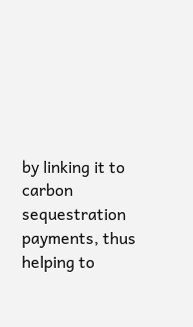by linking it to carbon sequestration payments, thus helping to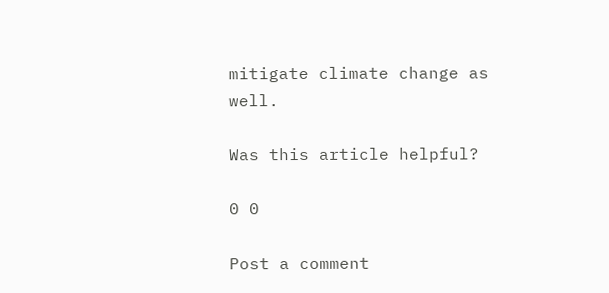mitigate climate change as well.

Was this article helpful?

0 0

Post a comment